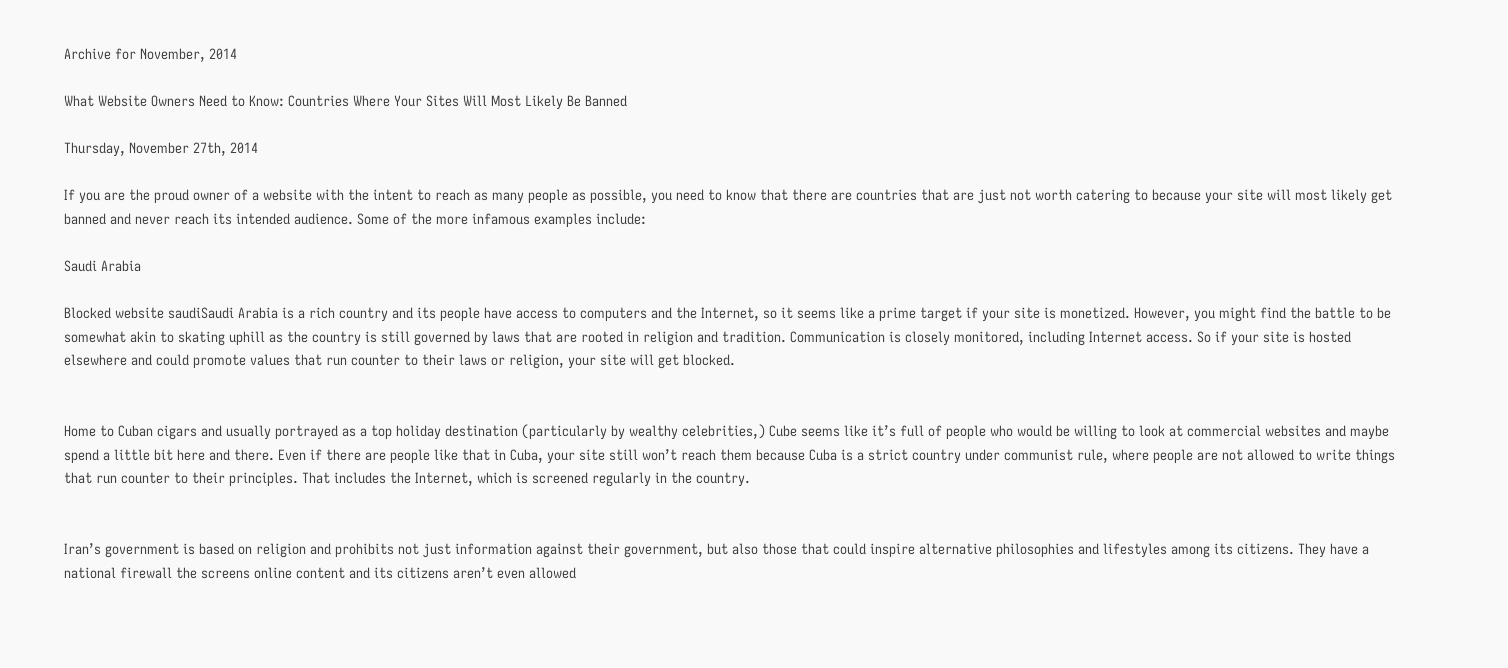Archive for November, 2014

What Website Owners Need to Know: Countries Where Your Sites Will Most Likely Be Banned

Thursday, November 27th, 2014

If you are the proud owner of a website with the intent to reach as many people as possible, you need to know that there are countries that are just not worth catering to because your site will most likely get banned and never reach its intended audience. Some of the more infamous examples include:

Saudi Arabia

Blocked website saudiSaudi Arabia is a rich country and its people have access to computers and the Internet, so it seems like a prime target if your site is monetized. However, you might find the battle to be somewhat akin to skating uphill as the country is still governed by laws that are rooted in religion and tradition. Communication is closely monitored, including Internet access. So if your site is hosted elsewhere and could promote values that run counter to their laws or religion, your site will get blocked.


Home to Cuban cigars and usually portrayed as a top holiday destination (particularly by wealthy celebrities,) Cube seems like it’s full of people who would be willing to look at commercial websites and maybe spend a little bit here and there. Even if there are people like that in Cuba, your site still won’t reach them because Cuba is a strict country under communist rule, where people are not allowed to write things that run counter to their principles. That includes the Internet, which is screened regularly in the country.


Iran’s government is based on religion and prohibits not just information against their government, but also those that could inspire alternative philosophies and lifestyles among its citizens. They have a national firewall the screens online content and its citizens aren’t even allowed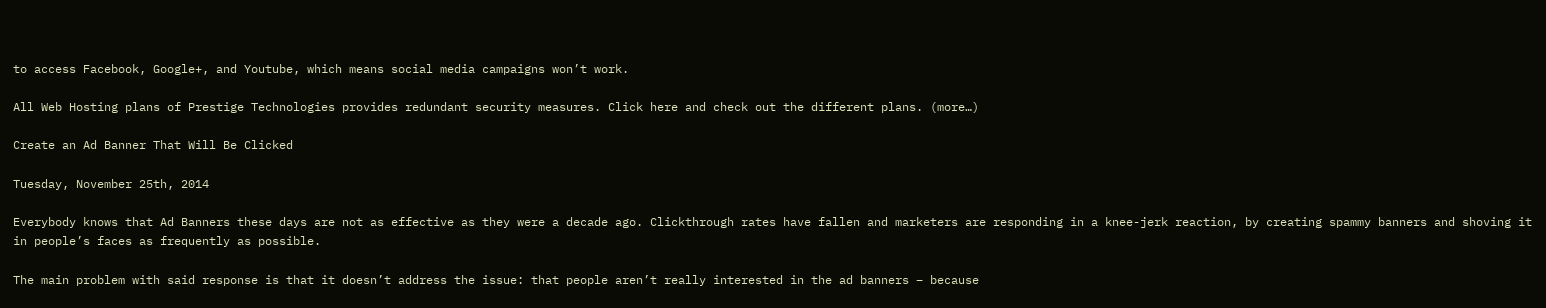to access Facebook, Google+, and Youtube, which means social media campaigns won’t work.

All Web Hosting plans of Prestige Technologies provides redundant security measures. Click here and check out the different plans. (more…)

Create an Ad Banner That Will Be Clicked

Tuesday, November 25th, 2014

Everybody knows that Ad Banners these days are not as effective as they were a decade ago. Clickthrough rates have fallen and marketers are responding in a knee-jerk reaction, by creating spammy banners and shoving it in people’s faces as frequently as possible.

The main problem with said response is that it doesn’t address the issue: that people aren’t really interested in the ad banners – because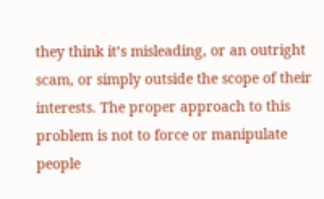they think it’s misleading, or an outright scam, or simply outside the scope of their interests. The proper approach to this problem is not to force or manipulate people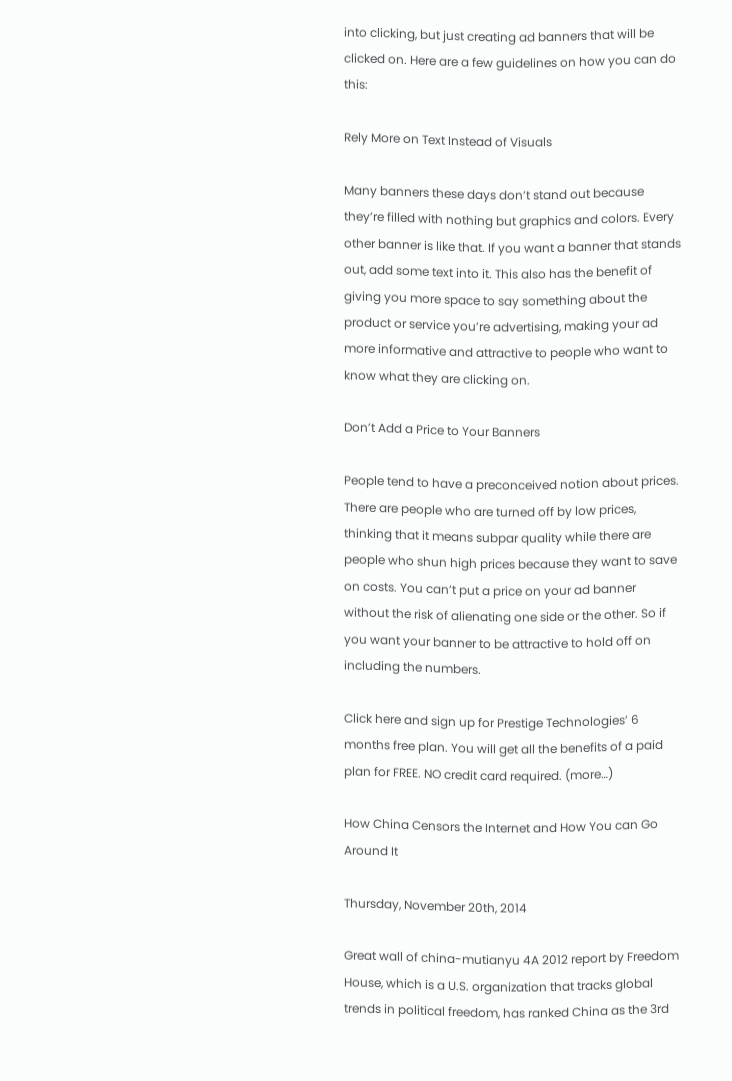into clicking, but just creating ad banners that will be clicked on. Here are a few guidelines on how you can do this:

Rely More on Text Instead of Visuals

Many banners these days don’t stand out because they’re filled with nothing but graphics and colors. Every other banner is like that. If you want a banner that stands out, add some text into it. This also has the benefit of giving you more space to say something about the product or service you’re advertising, making your ad more informative and attractive to people who want to know what they are clicking on.

Don’t Add a Price to Your Banners

People tend to have a preconceived notion about prices. There are people who are turned off by low prices, thinking that it means subpar quality while there are people who shun high prices because they want to save on costs. You can’t put a price on your ad banner without the risk of alienating one side or the other. So if you want your banner to be attractive to hold off on including the numbers.

Click here and sign up for Prestige Technologies’ 6 months free plan. You will get all the benefits of a paid plan for FREE. NO credit card required. (more…)

How China Censors the Internet and How You can Go Around It

Thursday, November 20th, 2014

Great wall of china-mutianyu 4A 2012 report by Freedom House, which is a U.S. organization that tracks global trends in political freedom, has ranked China as the 3rd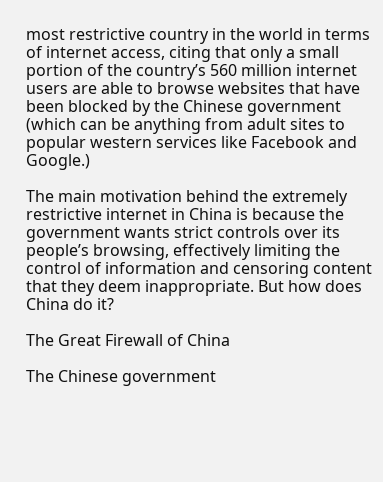most restrictive country in the world in terms of internet access, citing that only a small portion of the country’s 560 million internet users are able to browse websites that have been blocked by the Chinese government (which can be anything from adult sites to popular western services like Facebook and Google.)

The main motivation behind the extremely restrictive internet in China is because the government wants strict controls over its people’s browsing, effectively limiting the control of information and censoring content that they deem inappropriate. But how does China do it?

The Great Firewall of China

The Chinese government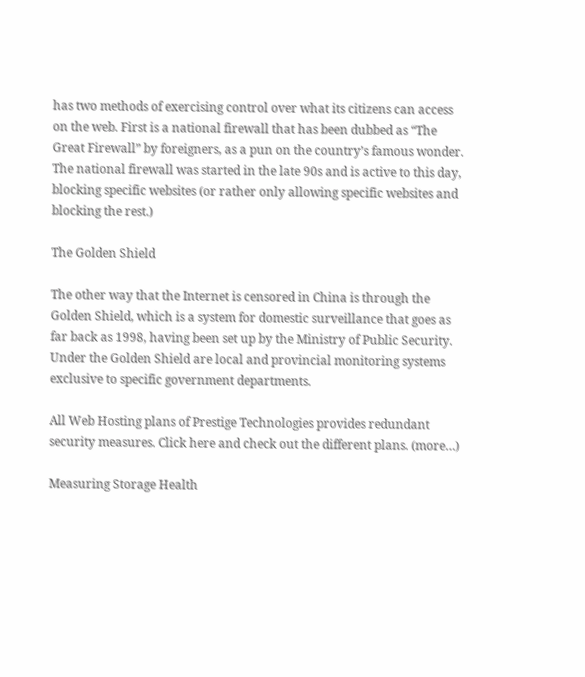has two methods of exercising control over what its citizens can access on the web. First is a national firewall that has been dubbed as “The Great Firewall” by foreigners, as a pun on the country’s famous wonder. The national firewall was started in the late 90s and is active to this day, blocking specific websites (or rather only allowing specific websites and blocking the rest.)

The Golden Shield

The other way that the Internet is censored in China is through the Golden Shield, which is a system for domestic surveillance that goes as far back as 1998, having been set up by the Ministry of Public Security. Under the Golden Shield are local and provincial monitoring systems exclusive to specific government departments.

All Web Hosting plans of Prestige Technologies provides redundant security measures. Click here and check out the different plans. (more…)

Measuring Storage Health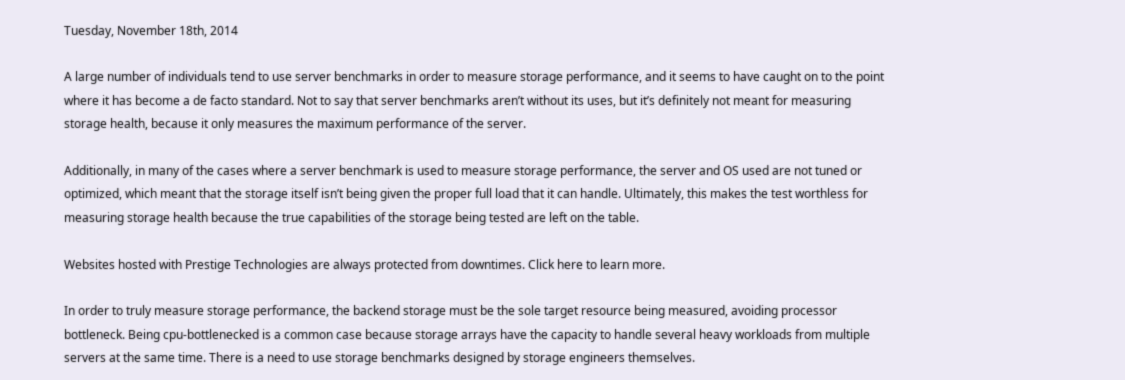Tuesday, November 18th, 2014

A large number of individuals tend to use server benchmarks in order to measure storage performance, and it seems to have caught on to the point where it has become a de facto standard. Not to say that server benchmarks aren’t without its uses, but it’s definitely not meant for measuring storage health, because it only measures the maximum performance of the server.

Additionally, in many of the cases where a server benchmark is used to measure storage performance, the server and OS used are not tuned or optimized, which meant that the storage itself isn’t being given the proper full load that it can handle. Ultimately, this makes the test worthless for measuring storage health because the true capabilities of the storage being tested are left on the table.

Websites hosted with Prestige Technologies are always protected from downtimes. Click here to learn more.

In order to truly measure storage performance, the backend storage must be the sole target resource being measured, avoiding processor bottleneck. Being cpu-bottlenecked is a common case because storage arrays have the capacity to handle several heavy workloads from multiple servers at the same time. There is a need to use storage benchmarks designed by storage engineers themselves.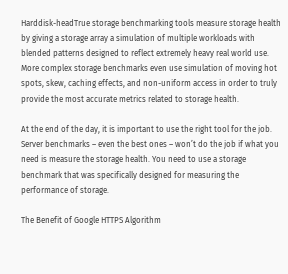Harddisk-headTrue storage benchmarking tools measure storage health by giving a storage array a simulation of multiple workloads with blended patterns designed to reflect extremely heavy real world use. More complex storage benchmarks even use simulation of moving hot spots, skew, caching effects, and non-uniform access in order to truly provide the most accurate metrics related to storage health.

At the end of the day, it is important to use the right tool for the job. Server benchmarks – even the best ones – won’t do the job if what you need is measure the storage health. You need to use a storage benchmark that was specifically designed for measuring the performance of storage.

The Benefit of Google HTTPS Algorithm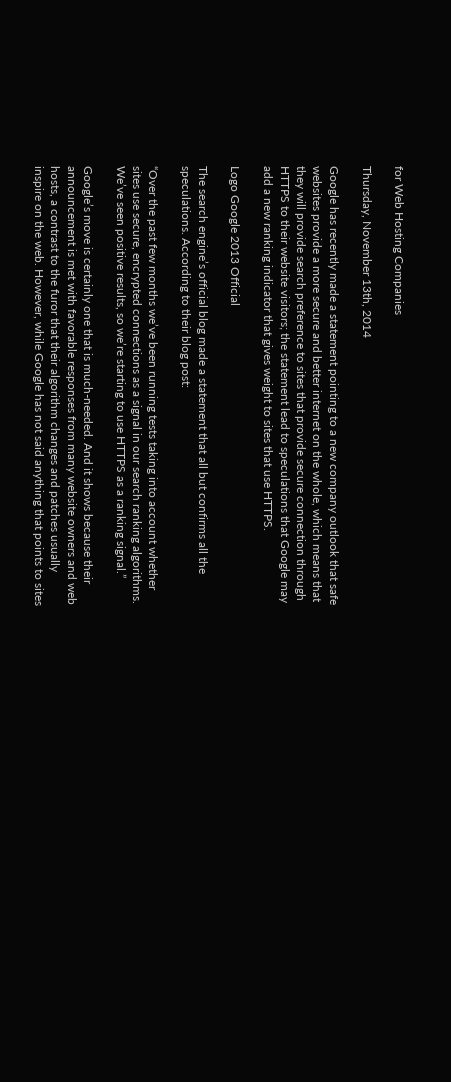for Web Hosting Companies

Thursday, November 13th, 2014

Google has recently made a statement pointing to a new company outlook that safe websites provide a more secure and better internet on the whole, which means that they will provide search preference to sites that provide secure connection through HTTPS to their website visitors; the statement lead to speculations that Google may add a new ranking indicator that gives weight to sites that use HTTPS.

Logo Google 2013 Official

The search engine’s official blog made a statement that all but confirms all the speculations. According to their blog post:

“Over the past few months we’ve been running tests taking into account whether sites use secure, encrypted connections as a signal in our search ranking algorithms. We’ve seen positive results, so we’re starting to use HTTPS as a ranking signal.”

Google’s move is certainly one that is much-needed. And it shows because their announcement is met with favorable responses from many website owners and web hosts, a contrast to the furor that their algorithm changes and patches usually inspire on the web. However, while Google has not said anything that points to sites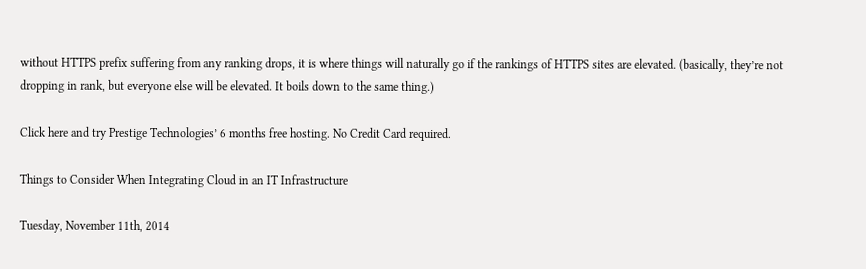without HTTPS prefix suffering from any ranking drops, it is where things will naturally go if the rankings of HTTPS sites are elevated. (basically, they’re not dropping in rank, but everyone else will be elevated. It boils down to the same thing.)

Click here and try Prestige Technologies’ 6 months free hosting. No Credit Card required.

Things to Consider When Integrating Cloud in an IT Infrastructure

Tuesday, November 11th, 2014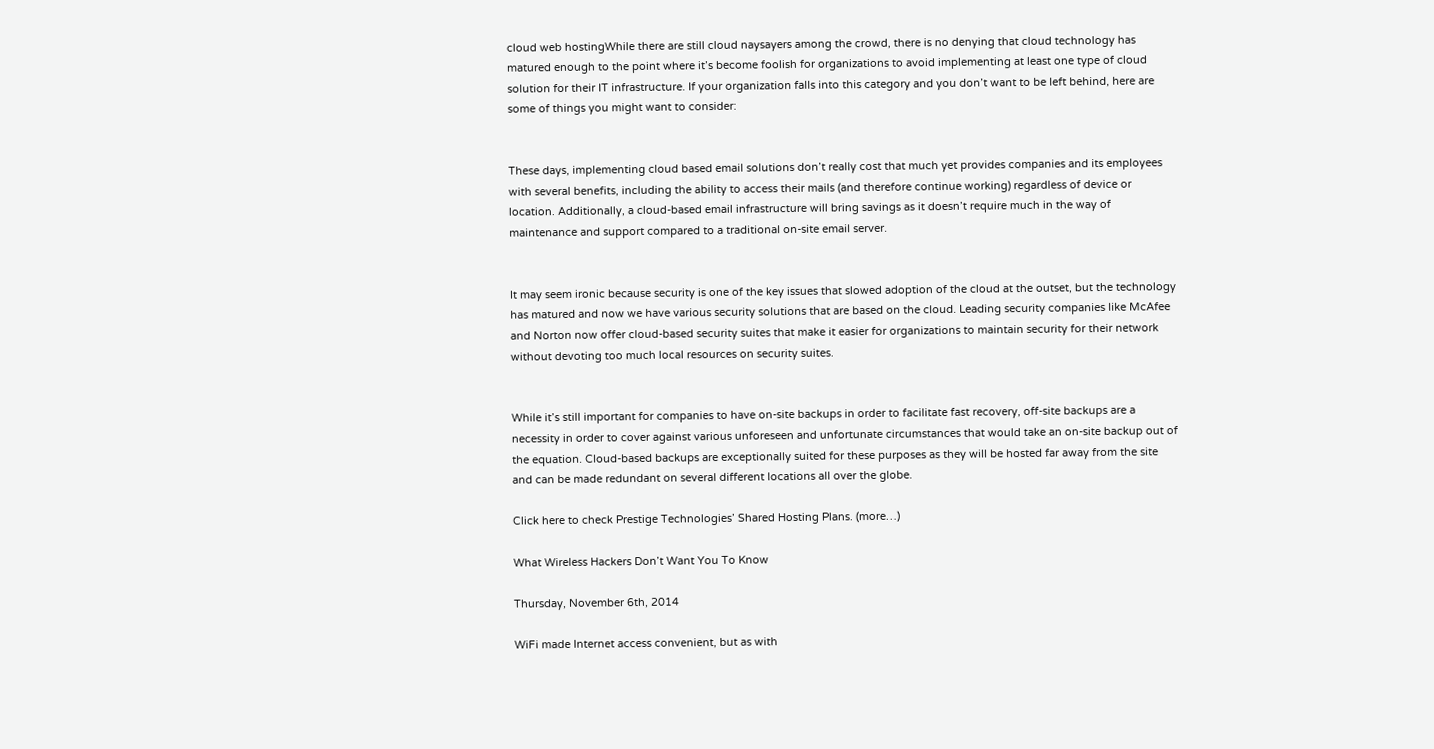cloud web hostingWhile there are still cloud naysayers among the crowd, there is no denying that cloud technology has matured enough to the point where it’s become foolish for organizations to avoid implementing at least one type of cloud solution for their IT infrastructure. If your organization falls into this category and you don’t want to be left behind, here are some of things you might want to consider:


These days, implementing cloud based email solutions don’t really cost that much yet provides companies and its employees with several benefits, including the ability to access their mails (and therefore continue working) regardless of device or location. Additionally, a cloud-based email infrastructure will bring savings as it doesn’t require much in the way of maintenance and support compared to a traditional on-site email server.


It may seem ironic because security is one of the key issues that slowed adoption of the cloud at the outset, but the technology has matured and now we have various security solutions that are based on the cloud. Leading security companies like McAfee and Norton now offer cloud-based security suites that make it easier for organizations to maintain security for their network without devoting too much local resources on security suites.


While it’s still important for companies to have on-site backups in order to facilitate fast recovery, off-site backups are a necessity in order to cover against various unforeseen and unfortunate circumstances that would take an on-site backup out of the equation. Cloud-based backups are exceptionally suited for these purposes as they will be hosted far away from the site and can be made redundant on several different locations all over the globe.

Click here to check Prestige Technologies’ Shared Hosting Plans. (more…)

What Wireless Hackers Don’t Want You To Know

Thursday, November 6th, 2014

WiFi made Internet access convenient, but as with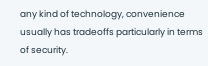any kind of technology, convenience usually has tradeoffs particularly in terms of security.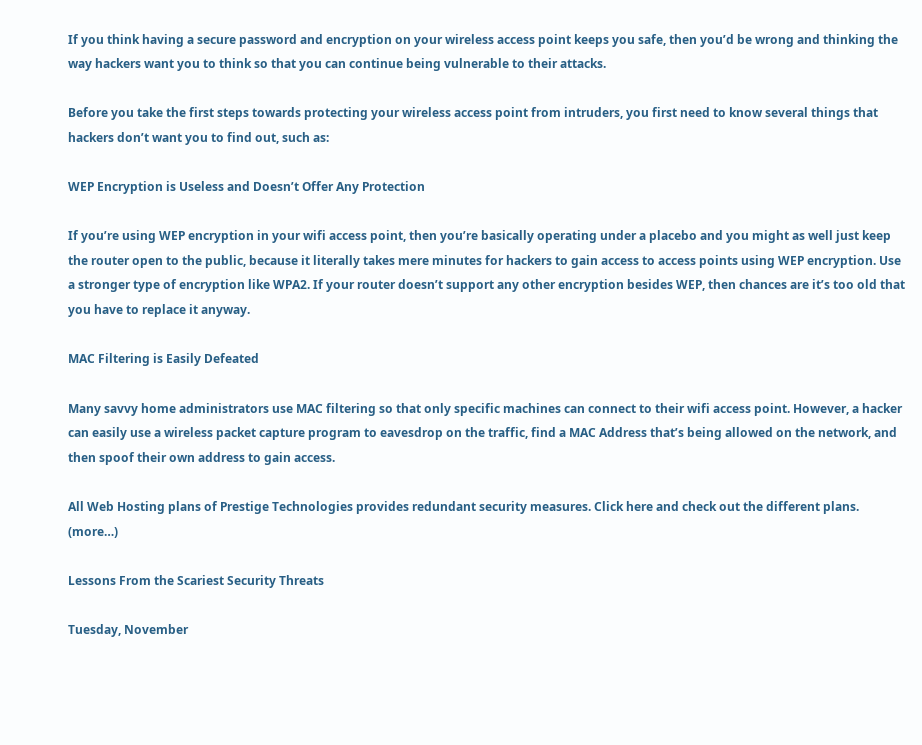If you think having a secure password and encryption on your wireless access point keeps you safe, then you’d be wrong and thinking the way hackers want you to think so that you can continue being vulnerable to their attacks.

Before you take the first steps towards protecting your wireless access point from intruders, you first need to know several things that hackers don’t want you to find out, such as:

WEP Encryption is Useless and Doesn’t Offer Any Protection

If you’re using WEP encryption in your wifi access point, then you’re basically operating under a placebo and you might as well just keep the router open to the public, because it literally takes mere minutes for hackers to gain access to access points using WEP encryption. Use a stronger type of encryption like WPA2. If your router doesn’t support any other encryption besides WEP, then chances are it’s too old that you have to replace it anyway.

MAC Filtering is Easily Defeated

Many savvy home administrators use MAC filtering so that only specific machines can connect to their wifi access point. However, a hacker can easily use a wireless packet capture program to eavesdrop on the traffic, find a MAC Address that’s being allowed on the network, and then spoof their own address to gain access.

All Web Hosting plans of Prestige Technologies provides redundant security measures. Click here and check out the different plans. (more…)

Lessons From the Scariest Security Threats

Tuesday, November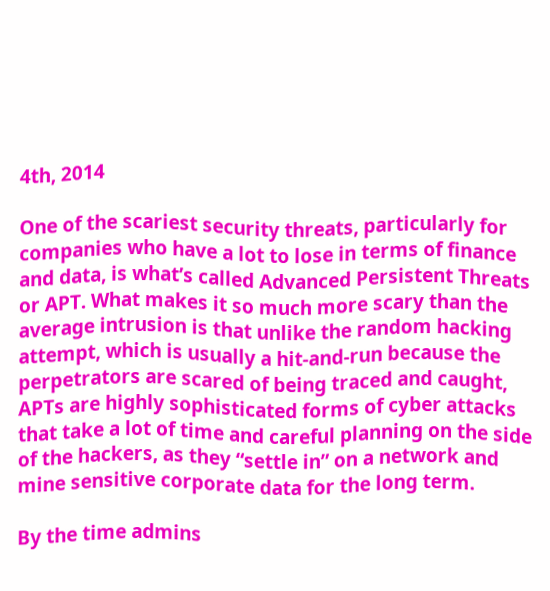4th, 2014

One of the scariest security threats, particularly for companies who have a lot to lose in terms of finance and data, is what’s called Advanced Persistent Threats or APT. What makes it so much more scary than the average intrusion is that unlike the random hacking attempt, which is usually a hit-and-run because the perpetrators are scared of being traced and caught, APTs are highly sophisticated forms of cyber attacks that take a lot of time and careful planning on the side of the hackers, as they “settle in” on a network and mine sensitive corporate data for the long term.

By the time admins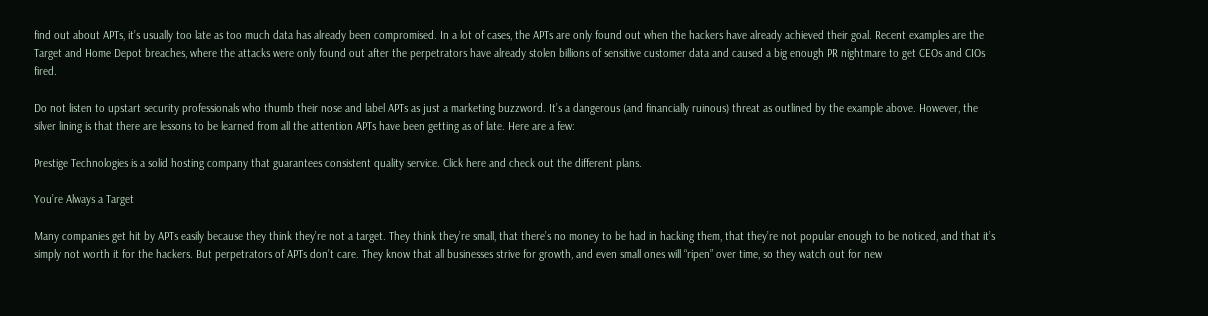find out about APTs, it’s usually too late as too much data has already been compromised. In a lot of cases, the APTs are only found out when the hackers have already achieved their goal. Recent examples are the Target and Home Depot breaches, where the attacks were only found out after the perpetrators have already stolen billions of sensitive customer data and caused a big enough PR nightmare to get CEOs and CIOs fired.

Do not listen to upstart security professionals who thumb their nose and label APTs as just a marketing buzzword. It’s a dangerous (and financially ruinous) threat as outlined by the example above. However, the silver lining is that there are lessons to be learned from all the attention APTs have been getting as of late. Here are a few:

Prestige Technologies is a solid hosting company that guarantees consistent quality service. Click here and check out the different plans.

You’re Always a Target

Many companies get hit by APTs easily because they think they’re not a target. They think they’re small, that there’s no money to be had in hacking them, that they’re not popular enough to be noticed, and that it’s simply not worth it for the hackers. But perpetrators of APTs don’t care. They know that all businesses strive for growth, and even small ones will “ripen” over time, so they watch out for new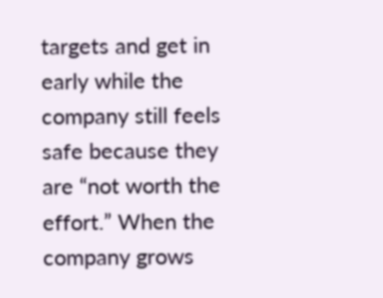targets and get in early while the company still feels safe because they are “not worth the effort.” When the company grows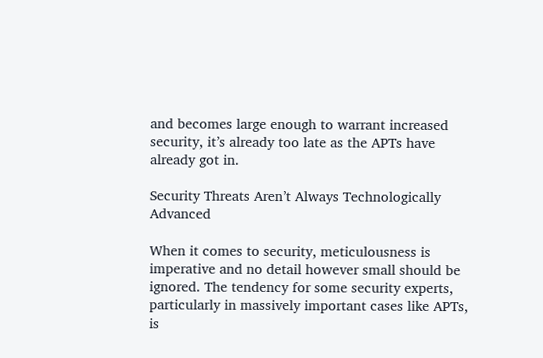and becomes large enough to warrant increased security, it’s already too late as the APTs have already got in.

Security Threats Aren’t Always Technologically Advanced

When it comes to security, meticulousness is imperative and no detail however small should be ignored. The tendency for some security experts, particularly in massively important cases like APTs, is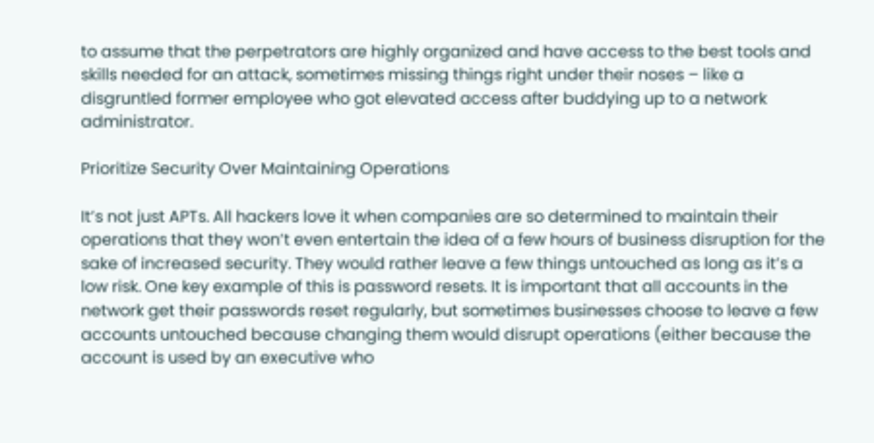to assume that the perpetrators are highly organized and have access to the best tools and skills needed for an attack, sometimes missing things right under their noses – like a disgruntled former employee who got elevated access after buddying up to a network administrator.

Prioritize Security Over Maintaining Operations

It’s not just APTs. All hackers love it when companies are so determined to maintain their operations that they won’t even entertain the idea of a few hours of business disruption for the sake of increased security. They would rather leave a few things untouched as long as it’s a low risk. One key example of this is password resets. It is important that all accounts in the network get their passwords reset regularly, but sometimes businesses choose to leave a few accounts untouched because changing them would disrupt operations (either because the account is used by an executive who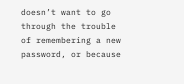doesn’t want to go through the trouble of remembering a new password, or because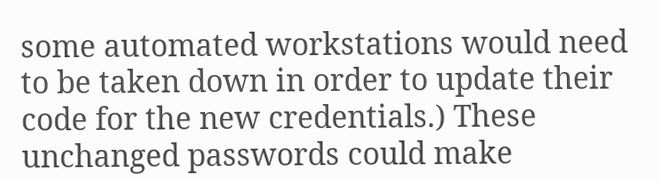some automated workstations would need to be taken down in order to update their code for the new credentials.) These unchanged passwords could make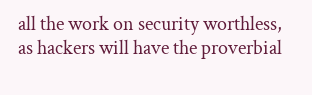all the work on security worthless, as hackers will have the proverbial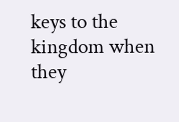keys to the kingdom when they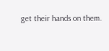get their hands on them.